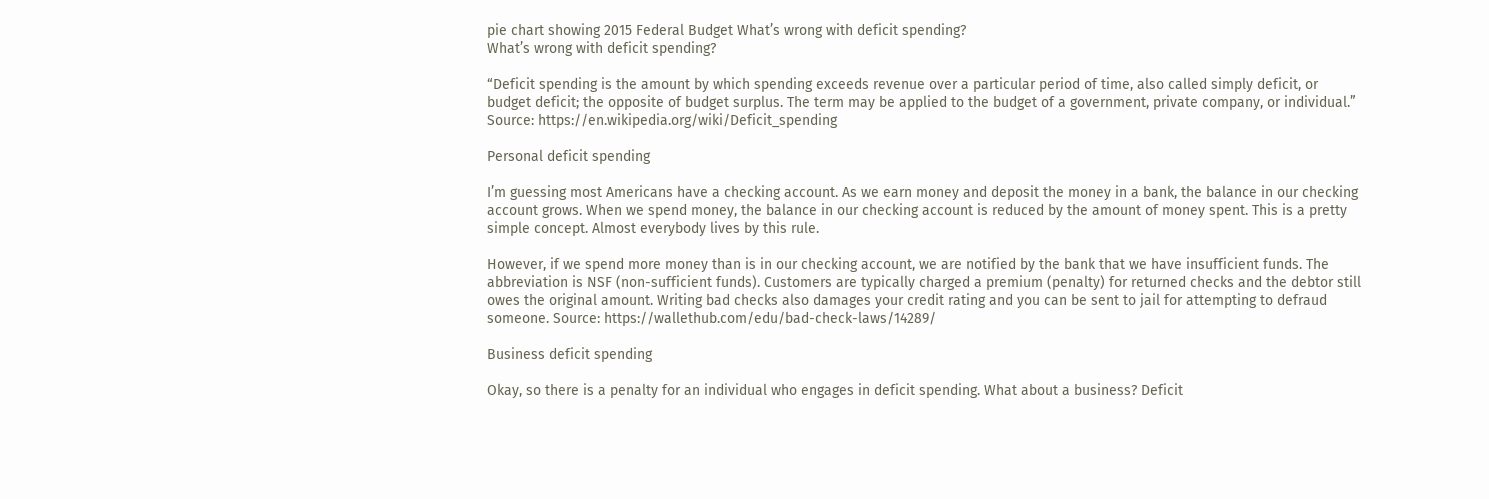pie chart showing 2015 Federal Budget What’s wrong with deficit spending?
What’s wrong with deficit spending?

“Deficit spending is the amount by which spending exceeds revenue over a particular period of time, also called simply deficit, or budget deficit; the opposite of budget surplus. The term may be applied to the budget of a government, private company, or individual.” Source: https://en.wikipedia.org/wiki/Deficit_spending

Personal deficit spending

I’m guessing most Americans have a checking account. As we earn money and deposit the money in a bank, the balance in our checking account grows. When we spend money, the balance in our checking account is reduced by the amount of money spent. This is a pretty simple concept. Almost everybody lives by this rule.

However, if we spend more money than is in our checking account, we are notified by the bank that we have insufficient funds. The abbreviation is NSF (non-sufficient funds). Customers are typically charged a premium (penalty) for returned checks and the debtor still owes the original amount. Writing bad checks also damages your credit rating and you can be sent to jail for attempting to defraud someone. Source: https://wallethub.com/edu/bad-check-laws/14289/

Business deficit spending

Okay, so there is a penalty for an individual who engages in deficit spending. What about a business? Deficit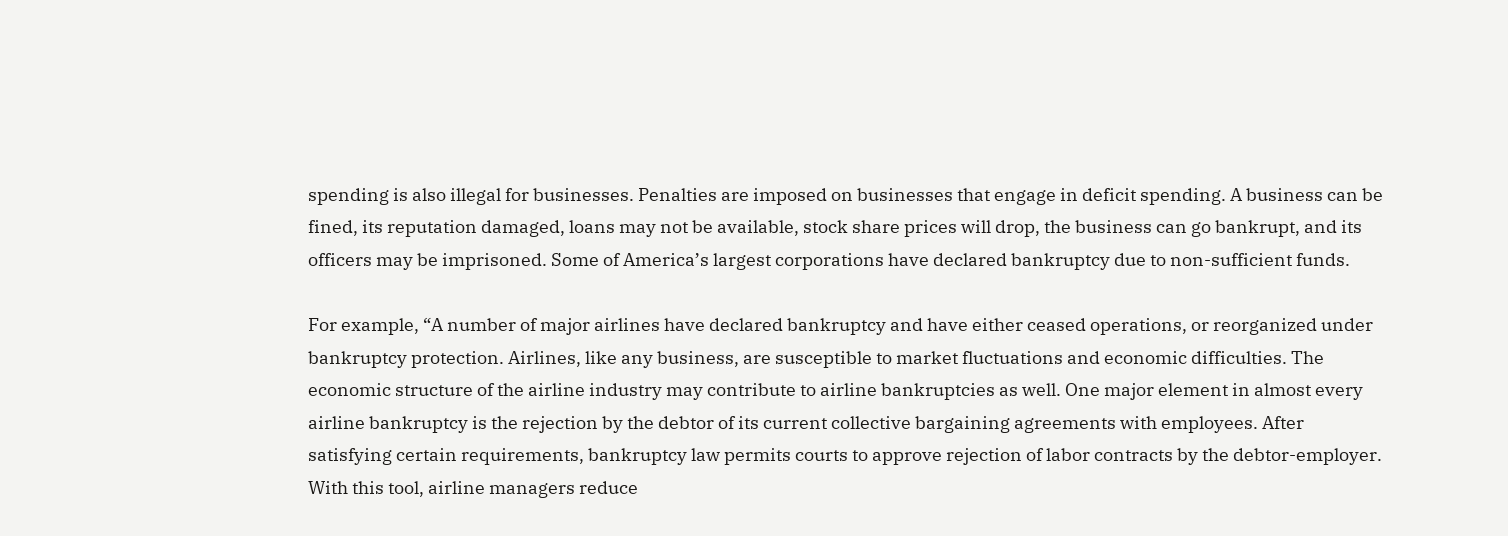spending is also illegal for businesses. Penalties are imposed on businesses that engage in deficit spending. A business can be fined, its reputation damaged, loans may not be available, stock share prices will drop, the business can go bankrupt, and its officers may be imprisoned. Some of America’s largest corporations have declared bankruptcy due to non-sufficient funds.

For example, “A number of major airlines have declared bankruptcy and have either ceased operations, or reorganized under bankruptcy protection. Airlines, like any business, are susceptible to market fluctuations and economic difficulties. The economic structure of the airline industry may contribute to airline bankruptcies as well. One major element in almost every airline bankruptcy is the rejection by the debtor of its current collective bargaining agreements with employees. After satisfying certain requirements, bankruptcy law permits courts to approve rejection of labor contracts by the debtor-employer. With this tool, airline managers reduce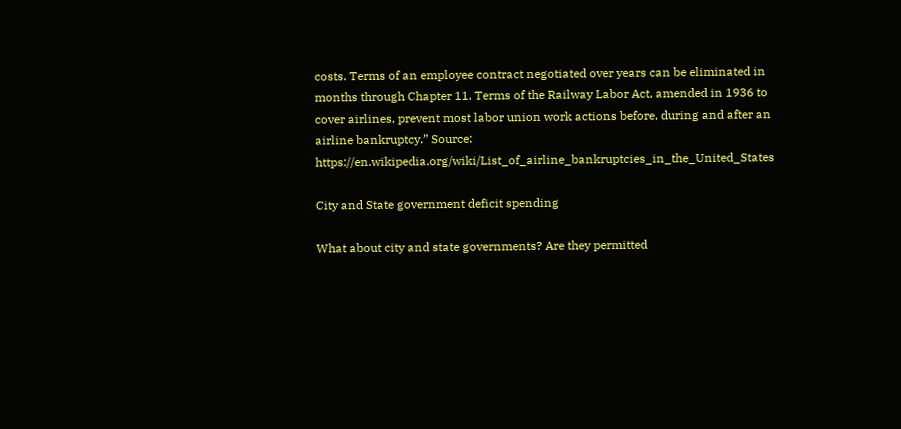costs. Terms of an employee contract negotiated over years can be eliminated in months through Chapter 11. Terms of the Railway Labor Act, amended in 1936 to cover airlines, prevent most labor union work actions before, during and after an airline bankruptcy.” Source: https://en.wikipedia.org/wiki/List_of_airline_bankruptcies_in_the_United_States

City and State government deficit spending

What about city and state governments? Are they permitted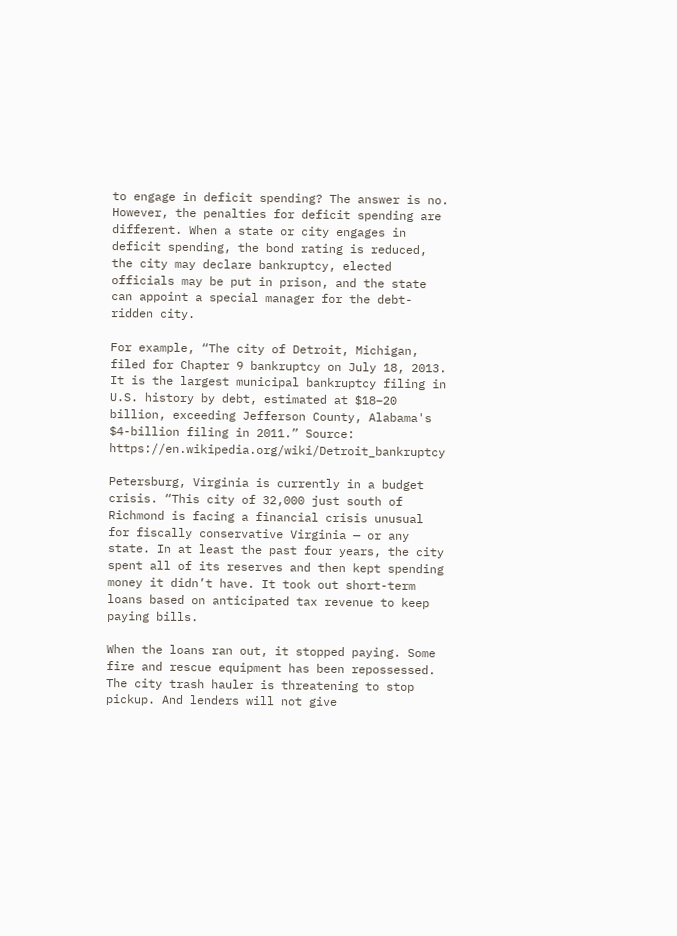to engage in deficit spending? The answer is no. However, the penalties for deficit spending are different. When a state or city engages in deficit spending, the bond rating is reduced, the city may declare bankruptcy, elected officials may be put in prison, and the state can appoint a special manager for the debt-ridden city.

For example, “The city of Detroit, Michigan, filed for Chapter 9 bankruptcy on July 18, 2013. It is the largest municipal bankruptcy filing in U.S. history by debt, estimated at $18–20 billion, exceeding Jefferson County, Alabama's $4-billion filing in 2011.” Source: https://en.wikipedia.org/wiki/Detroit_bankruptcy

Petersburg, Virginia is currently in a budget crisis. “This city of 32,000 just south of Richmond is facing a financial crisis unusual for fiscally conservative Virginia — or any state. In at least the past four years, the city spent all of its reserves and then kept spending money it didn’t have. It took out short-term loans based on anticipated tax revenue to keep paying bills.

When the loans ran out, it stopped paying. Some fire and rescue equipment has been repossessed. The city trash hauler is threatening to stop pickup. And lenders will not give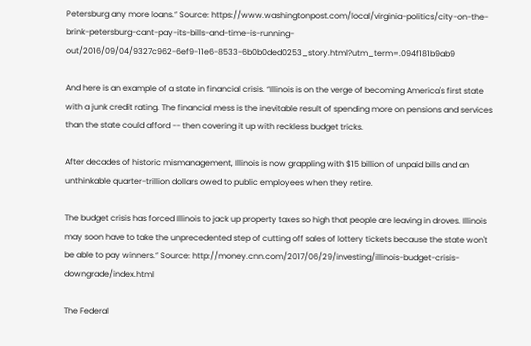Petersburg any more loans.” Source: https://www.washingtonpost.com/local/virginia-politics/city-on-the-brink-petersburg-cant-pay-its-bills-and-time-is-running-out/2016/09/04/9327c962-6ef9-11e6-8533-6b0b0ded0253_story.html?utm_term=.094f181b9ab9

And here is an example of a state in financial crisis. “Illinois is on the verge of becoming America's first state with a junk credit rating. The financial mess is the inevitable result of spending more on pensions and services than the state could afford -- then covering it up with reckless budget tricks.

After decades of historic mismanagement, Illinois is now grappling with $15 billion of unpaid bills and an unthinkable quarter-trillion dollars owed to public employees when they retire.

The budget crisis has forced Illinois to jack up property taxes so high that people are leaving in droves. Illinois may soon have to take the unprecedented step of cutting off sales of lottery tickets because the state won't be able to pay winners.” Source: http://money.cnn.com/2017/06/29/investing/illinois-budget-crisis-downgrade/index.html

The Federal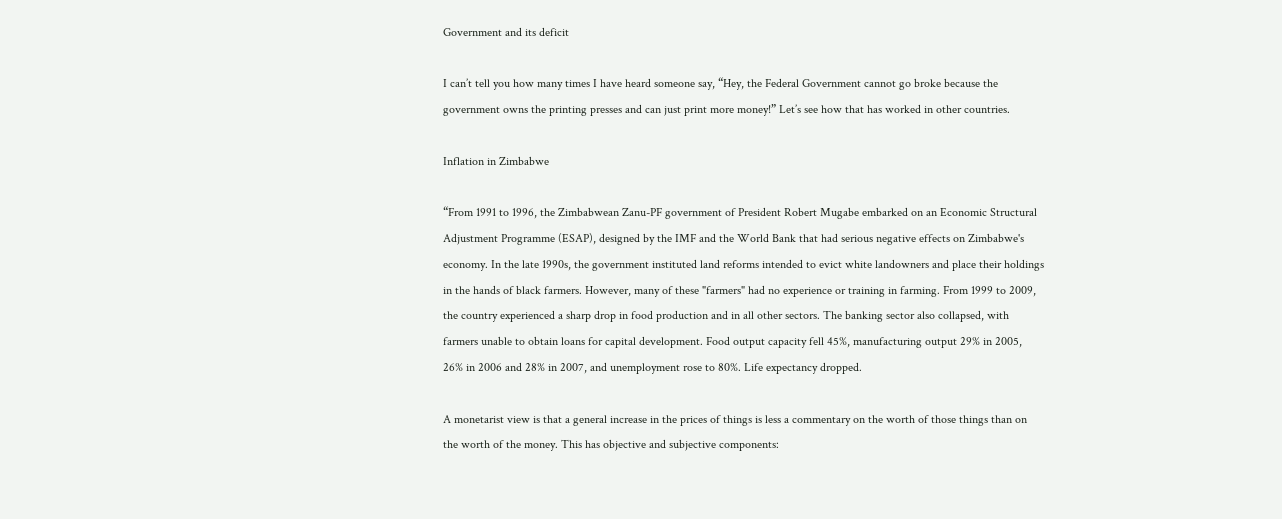Government and its deficit

I can’t tell you how many times I have heard someone say, “Hey, the Federal Government cannot go broke because the government owns the printing presses and can just print more money!” Let’s see how that has worked in other countries.

Inflation in Zimbabwe

“From 1991 to 1996, the Zimbabwean Zanu-PF government of President Robert Mugabe embarked on an Economic Structural Adjustment Programme (ESAP), designed by the IMF and the World Bank that had serious negative effects on Zimbabwe's economy. In the late 1990s, the government instituted land reforms intended to evict white landowners and place their holdings in the hands of black farmers. However, many of these "farmers" had no experience or training in farming. From 1999 to 2009, the country experienced a sharp drop in food production and in all other sectors. The banking sector also collapsed, with farmers unable to obtain loans for capital development. Food output capacity fell 45%, manufacturing output 29% in 2005, 26% in 2006 and 28% in 2007, and unemployment rose to 80%. Life expectancy dropped.

A monetarist view is that a general increase in the prices of things is less a commentary on the worth of those things than on the worth of the money. This has objective and subjective components: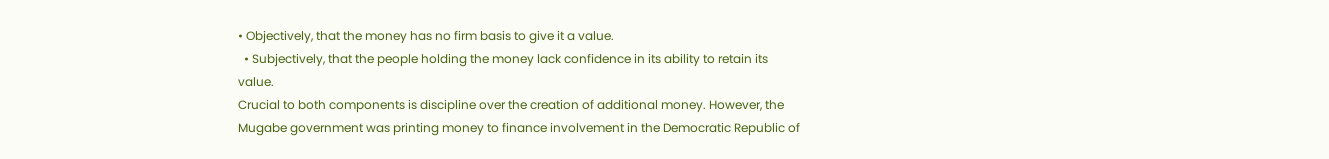• Objectively, that the money has no firm basis to give it a value.
  • Subjectively, that the people holding the money lack confidence in its ability to retain its value.
Crucial to both components is discipline over the creation of additional money. However, the Mugabe government was printing money to finance involvement in the Democratic Republic of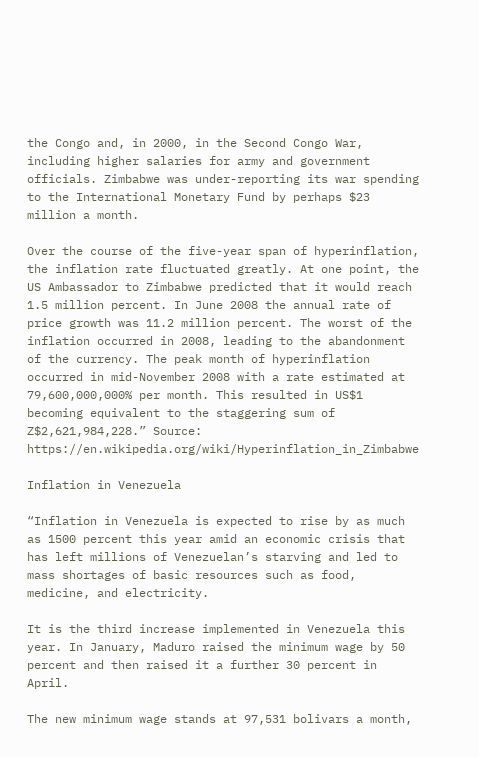the Congo and, in 2000, in the Second Congo War, including higher salaries for army and government officials. Zimbabwe was under-reporting its war spending to the International Monetary Fund by perhaps $23 million a month.

Over the course of the five-year span of hyperinflation, the inflation rate fluctuated greatly. At one point, the US Ambassador to Zimbabwe predicted that it would reach 1.5 million percent. In June 2008 the annual rate of price growth was 11.2 million percent. The worst of the inflation occurred in 2008, leading to the abandonment of the currency. The peak month of hyperinflation occurred in mid-November 2008 with a rate estimated at 79,600,000,000% per month. This resulted in US$1 becoming equivalent to the staggering sum of Z$2,621,984,228.” Source: https://en.wikipedia.org/wiki/Hyperinflation_in_Zimbabwe

Inflation in Venezuela

“Inflation in Venezuela is expected to rise by as much as 1500 percent this year amid an economic crisis that has left millions of Venezuelan’s starving and led to mass shortages of basic resources such as food, medicine, and electricity.

It is the third increase implemented in Venezuela this year. In January, Maduro raised the minimum wage by 50 percent and then raised it a further 30 percent in April.

The new minimum wage stands at 97,531 bolivars a month,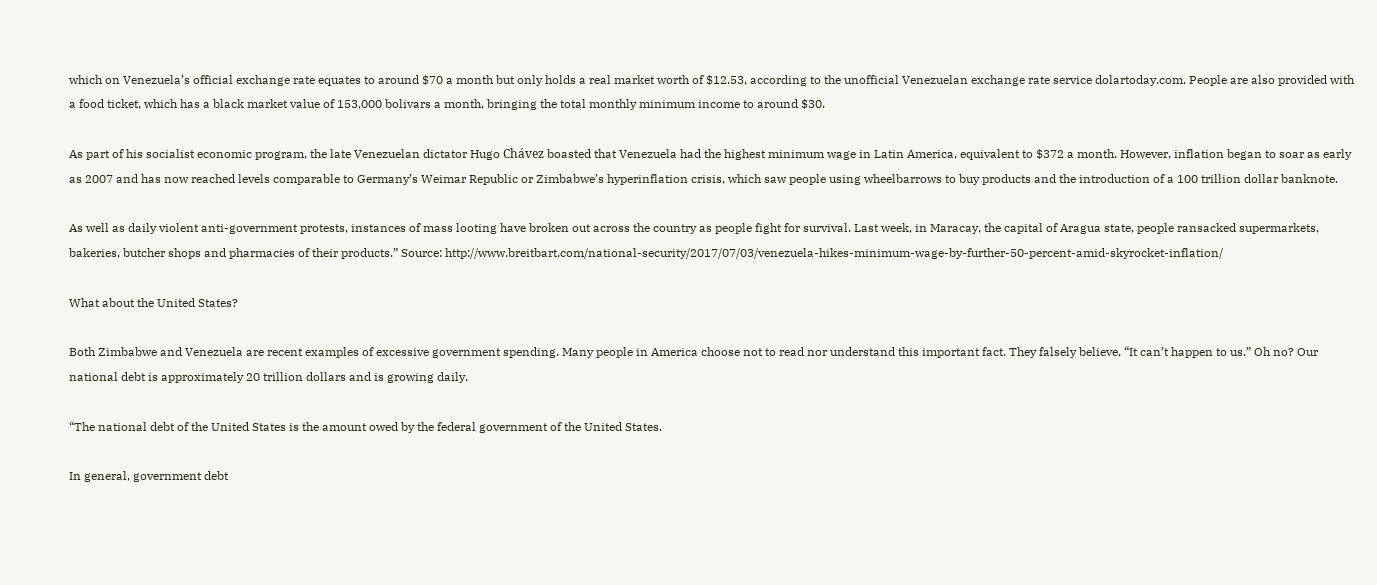which on Venezuela’s official exchange rate equates to around $70 a month but only holds a real market worth of $12.53, according to the unofficial Venezuelan exchange rate service dolartoday.com. People are also provided with a food ticket, which has a black market value of 153,000 bolivars a month, bringing the total monthly minimum income to around $30.

As part of his socialist economic program, the late Venezuelan dictator Hugo Chávez boasted that Venezuela had the highest minimum wage in Latin America, equivalent to $372 a month. However, inflation began to soar as early as 2007 and has now reached levels comparable to Germany’s Weimar Republic or Zimbabwe’s hyperinflation crisis, which saw people using wheelbarrows to buy products and the introduction of a 100 trillion dollar banknote.

As well as daily violent anti-government protests, instances of mass looting have broken out across the country as people fight for survival. Last week, in Maracay, the capital of Aragua state, people ransacked supermarkets, bakeries, butcher shops and pharmacies of their products.” Source: http://www.breitbart.com/national-security/2017/07/03/venezuela-hikes-minimum-wage-by-further-50-percent-amid-skyrocket-inflation/

What about the United States?

Both Zimbabwe and Venezuela are recent examples of excessive government spending. Many people in America choose not to read nor understand this important fact. They falsely believe, “It can’t happen to us.” Oh no? Our national debt is approximately 20 trillion dollars and is growing daily.

“The national debt of the United States is the amount owed by the federal government of the United States.

In general, government debt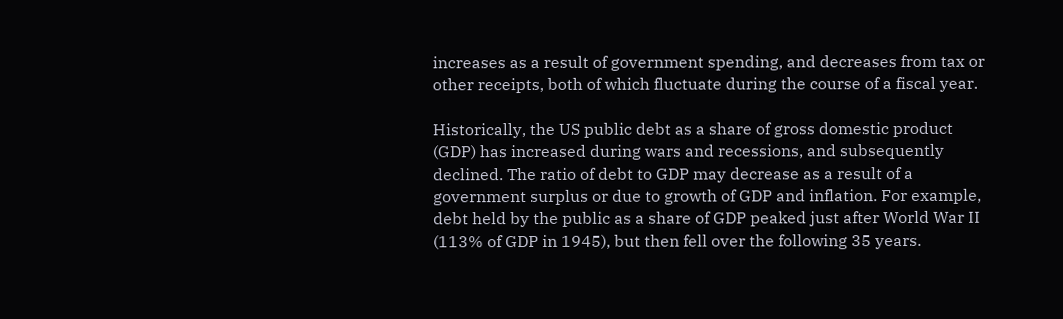increases as a result of government spending, and decreases from tax or other receipts, both of which fluctuate during the course of a fiscal year.

Historically, the US public debt as a share of gross domestic product (GDP) has increased during wars and recessions, and subsequently declined. The ratio of debt to GDP may decrease as a result of a government surplus or due to growth of GDP and inflation. For example, debt held by the public as a share of GDP peaked just after World War II (113% of GDP in 1945), but then fell over the following 35 years.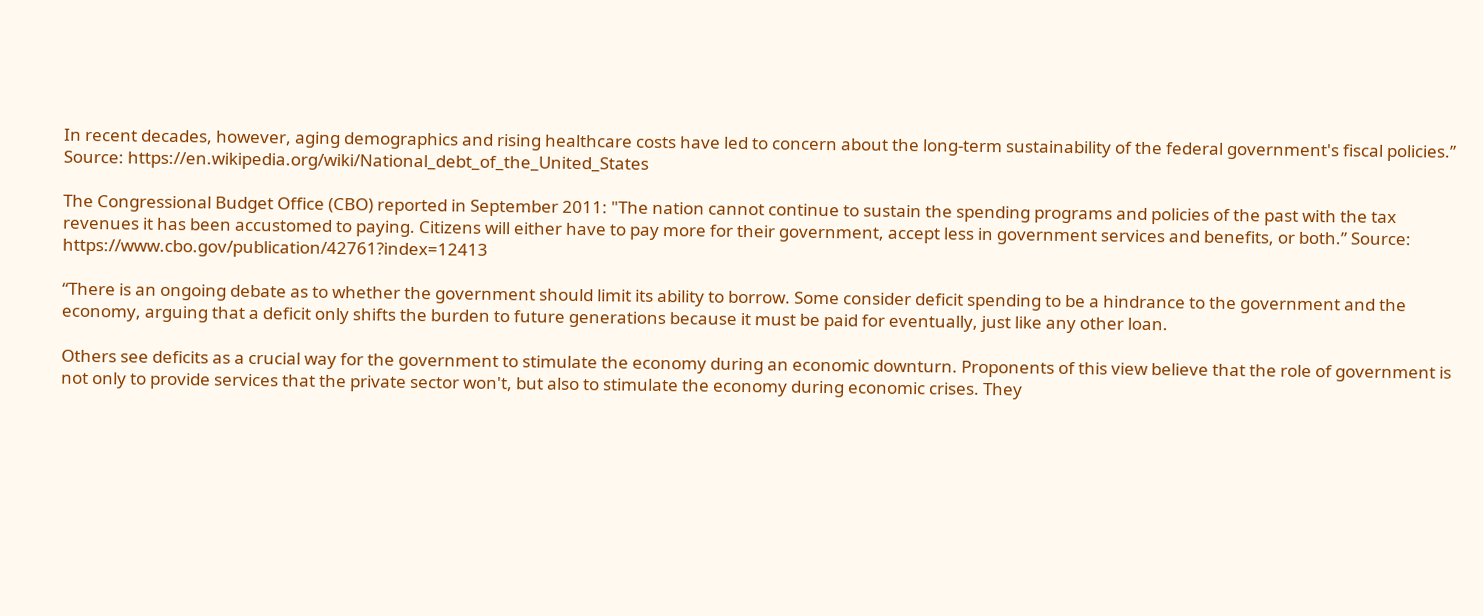In recent decades, however, aging demographics and rising healthcare costs have led to concern about the long-term sustainability of the federal government's fiscal policies.” Source: https://en.wikipedia.org/wiki/National_debt_of_the_United_States

The Congressional Budget Office (CBO) reported in September 2011: "The nation cannot continue to sustain the spending programs and policies of the past with the tax revenues it has been accustomed to paying. Citizens will either have to pay more for their government, accept less in government services and benefits, or both.” Source: https://www.cbo.gov/publication/42761?index=12413

“There is an ongoing debate as to whether the government should limit its ability to borrow. Some consider deficit spending to be a hindrance to the government and the economy, arguing that a deficit only shifts the burden to future generations because it must be paid for eventually, just like any other loan.

Others see deficits as a crucial way for the government to stimulate the economy during an economic downturn. Proponents of this view believe that the role of government is not only to provide services that the private sector won't, but also to stimulate the economy during economic crises. They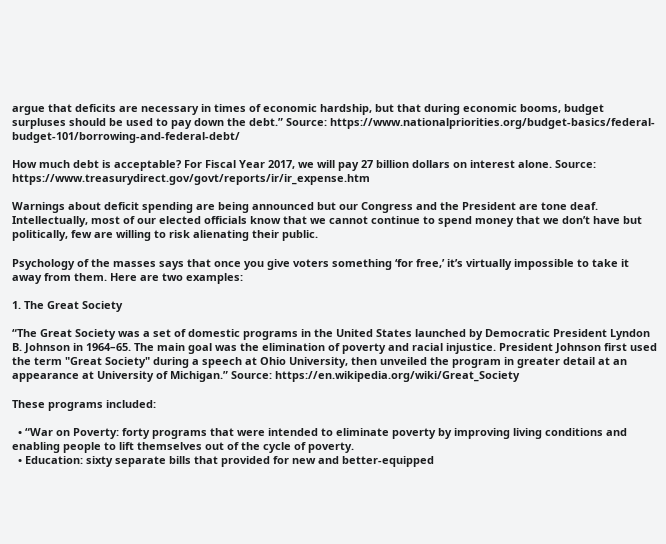argue that deficits are necessary in times of economic hardship, but that during economic booms, budget surpluses should be used to pay down the debt.” Source: https://www.nationalpriorities.org/budget-basics/federal-budget-101/borrowing-and-federal-debt/

How much debt is acceptable? For Fiscal Year 2017, we will pay 27 billion dollars on interest alone. Source: https://www.treasurydirect.gov/govt/reports/ir/ir_expense.htm

Warnings about deficit spending are being announced but our Congress and the President are tone deaf. Intellectually, most of our elected officials know that we cannot continue to spend money that we don’t have but politically, few are willing to risk alienating their public.

Psychology of the masses says that once you give voters something ‘for free,’ it’s virtually impossible to take it away from them. Here are two examples:

1. The Great Society

“The Great Society was a set of domestic programs in the United States launched by Democratic President Lyndon B. Johnson in 1964–65. The main goal was the elimination of poverty and racial injustice. President Johnson first used the term "Great Society" during a speech at Ohio University, then unveiled the program in greater detail at an appearance at University of Michigan.” Source: https://en.wikipedia.org/wiki/Great_Society

These programs included:

  • “War on Poverty: forty programs that were intended to eliminate poverty by improving living conditions and enabling people to lift themselves out of the cycle of poverty.
  • Education: sixty separate bills that provided for new and better-equipped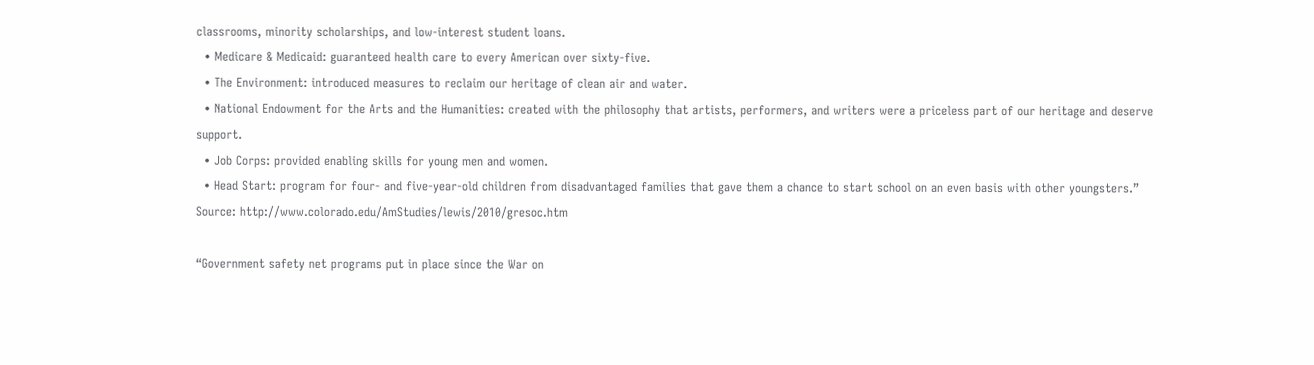classrooms, minority scholarships, and low-interest student loans.
  • Medicare & Medicaid: guaranteed health care to every American over sixty-five.
  • The Environment: introduced measures to reclaim our heritage of clean air and water.
  • National Endowment for the Arts and the Humanities: created with the philosophy that artists, performers, and writers were a priceless part of our heritage and deserve support.
  • Job Corps: provided enabling skills for young men and women.
  • Head Start: program for four- and five-year-old children from disadvantaged families that gave them a chance to start school on an even basis with other youngsters.”
Source: http://www.colorado.edu/AmStudies/lewis/2010/gresoc.htm

“Government safety net programs put in place since the War on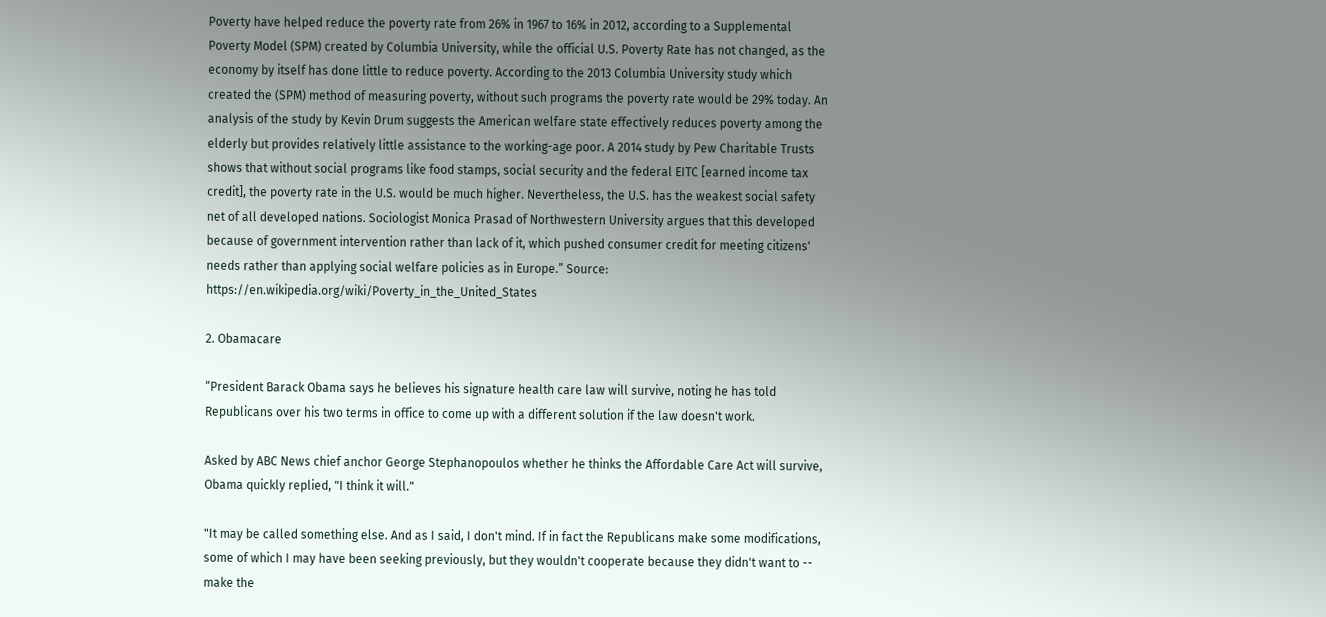Poverty have helped reduce the poverty rate from 26% in 1967 to 16% in 2012, according to a Supplemental Poverty Model (SPM) created by Columbia University, while the official U.S. Poverty Rate has not changed, as the economy by itself has done little to reduce poverty. According to the 2013 Columbia University study which created the (SPM) method of measuring poverty, without such programs the poverty rate would be 29% today. An analysis of the study by Kevin Drum suggests the American welfare state effectively reduces poverty among the elderly but provides relatively little assistance to the working-age poor. A 2014 study by Pew Charitable Trusts shows that without social programs like food stamps, social security and the federal EITC [earned income tax credit], the poverty rate in the U.S. would be much higher. Nevertheless, the U.S. has the weakest social safety net of all developed nations. Sociologist Monica Prasad of Northwestern University argues that this developed because of government intervention rather than lack of it, which pushed consumer credit for meeting citizens' needs rather than applying social welfare policies as in Europe.” Source: https://en.wikipedia.org/wiki/Poverty_in_the_United_States

2. Obamacare

“President Barack Obama says he believes his signature health care law will survive, noting he has told Republicans over his two terms in office to come up with a different solution if the law doesn't work.

Asked by ABC News chief anchor George Stephanopoulos whether he thinks the Affordable Care Act will survive, Obama quickly replied, "I think it will."

"It may be called something else. And as I said, I don't mind. If in fact the Republicans make some modifications, some of which I may have been seeking previously, but they wouldn't cooperate because they didn't want to -- make the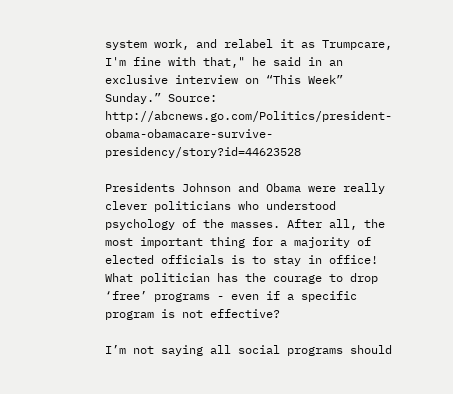system work, and relabel it as Trumpcare, I'm fine with that," he said in an exclusive interview on “This Week” Sunday.” Source: http://abcnews.go.com/Politics/president-obama-obamacare-survive-presidency/story?id=44623528

Presidents Johnson and Obama were really clever politicians who understood psychology of the masses. After all, the most important thing for a majority of elected officials is to stay in office! What politician has the courage to drop ‘free’ programs - even if a specific program is not effective?

I’m not saying all social programs should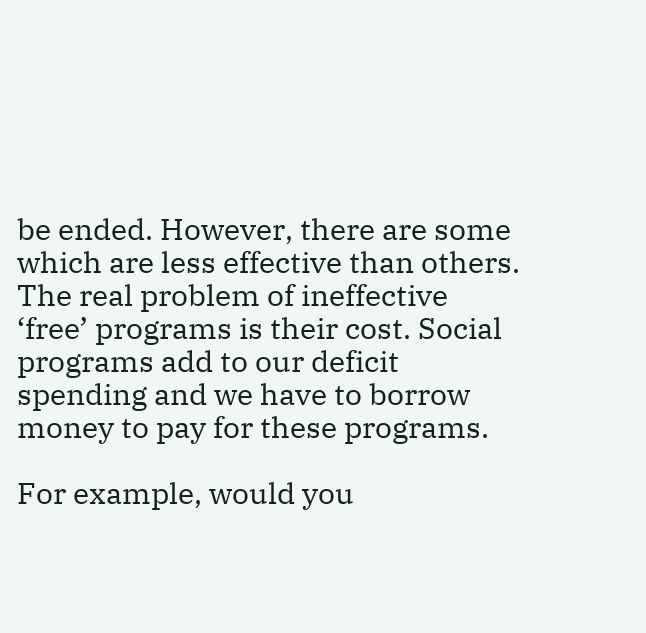be ended. However, there are some which are less effective than others. The real problem of ineffective ‘free’ programs is their cost. Social programs add to our deficit spending and we have to borrow money to pay for these programs.

For example, would you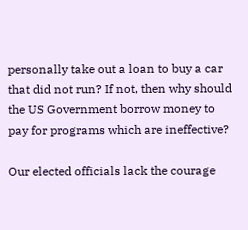personally take out a loan to buy a car that did not run? If not, then why should the US Government borrow money to pay for programs which are ineffective?

Our elected officials lack the courage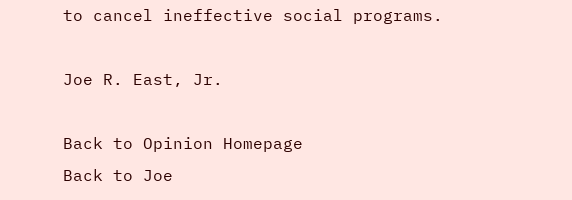to cancel ineffective social programs.

Joe R. East, Jr.

Back to Opinion Homepage
Back to Joe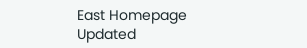East Homepage
Updated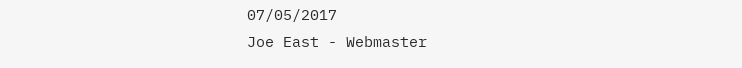07/05/2017
Joe East - Webmaster